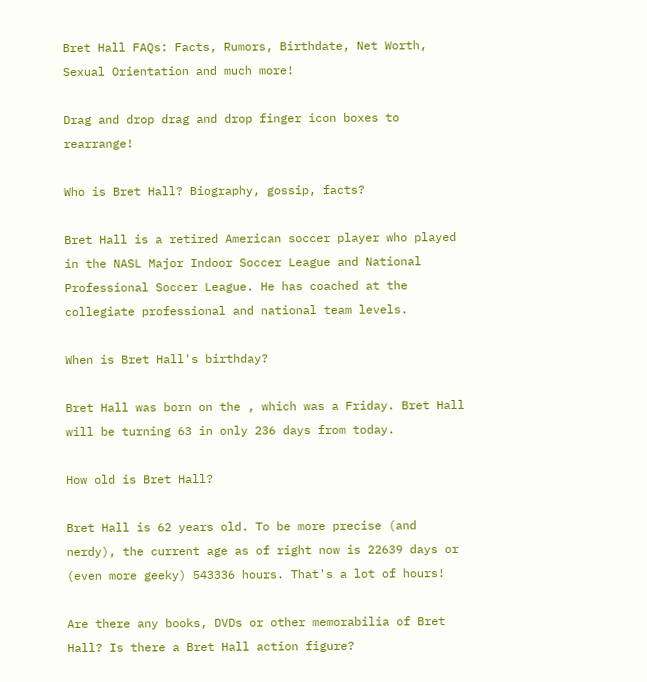Bret Hall FAQs: Facts, Rumors, Birthdate, Net Worth, Sexual Orientation and much more!

Drag and drop drag and drop finger icon boxes to rearrange!

Who is Bret Hall? Biography, gossip, facts?

Bret Hall is a retired American soccer player who played in the NASL Major Indoor Soccer League and National Professional Soccer League. He has coached at the collegiate professional and national team levels.

When is Bret Hall's birthday?

Bret Hall was born on the , which was a Friday. Bret Hall will be turning 63 in only 236 days from today.

How old is Bret Hall?

Bret Hall is 62 years old. To be more precise (and nerdy), the current age as of right now is 22639 days or (even more geeky) 543336 hours. That's a lot of hours!

Are there any books, DVDs or other memorabilia of Bret Hall? Is there a Bret Hall action figure?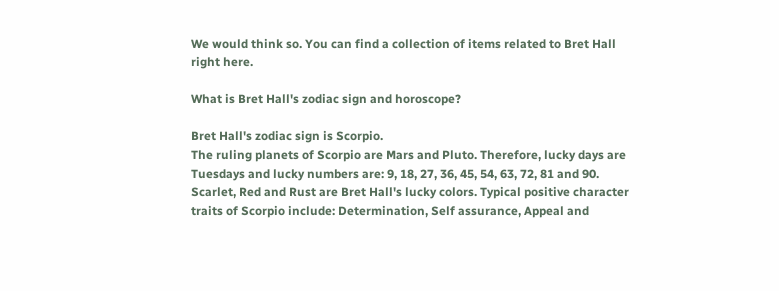We would think so. You can find a collection of items related to Bret Hall right here.

What is Bret Hall's zodiac sign and horoscope?

Bret Hall's zodiac sign is Scorpio.
The ruling planets of Scorpio are Mars and Pluto. Therefore, lucky days are Tuesdays and lucky numbers are: 9, 18, 27, 36, 45, 54, 63, 72, 81 and 90. Scarlet, Red and Rust are Bret Hall's lucky colors. Typical positive character traits of Scorpio include: Determination, Self assurance, Appeal and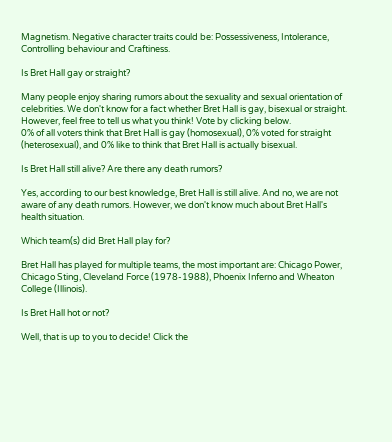Magnetism. Negative character traits could be: Possessiveness, Intolerance, Controlling behaviour and Craftiness.

Is Bret Hall gay or straight?

Many people enjoy sharing rumors about the sexuality and sexual orientation of celebrities. We don't know for a fact whether Bret Hall is gay, bisexual or straight. However, feel free to tell us what you think! Vote by clicking below.
0% of all voters think that Bret Hall is gay (homosexual), 0% voted for straight (heterosexual), and 0% like to think that Bret Hall is actually bisexual.

Is Bret Hall still alive? Are there any death rumors?

Yes, according to our best knowledge, Bret Hall is still alive. And no, we are not aware of any death rumors. However, we don't know much about Bret Hall's health situation.

Which team(s) did Bret Hall play for?

Bret Hall has played for multiple teams, the most important are: Chicago Power, Chicago Sting, Cleveland Force (1978-1988), Phoenix Inferno and Wheaton College (Illinois).

Is Bret Hall hot or not?

Well, that is up to you to decide! Click the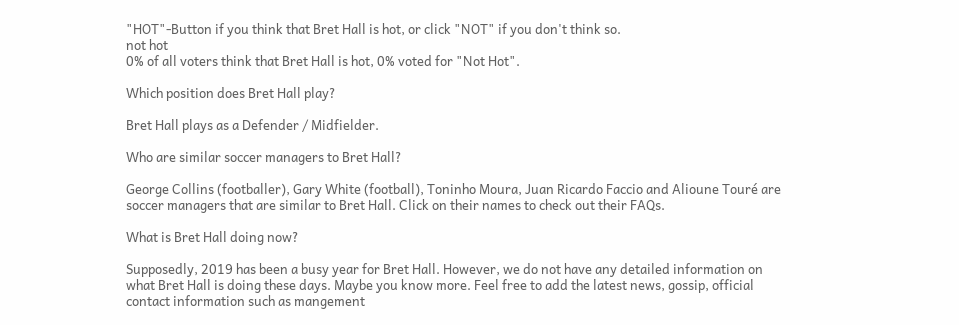"HOT"-Button if you think that Bret Hall is hot, or click "NOT" if you don't think so.
not hot
0% of all voters think that Bret Hall is hot, 0% voted for "Not Hot".

Which position does Bret Hall play?

Bret Hall plays as a Defender / Midfielder.

Who are similar soccer managers to Bret Hall?

George Collins (footballer), Gary White (football), Toninho Moura, Juan Ricardo Faccio and Alioune Touré are soccer managers that are similar to Bret Hall. Click on their names to check out their FAQs.

What is Bret Hall doing now?

Supposedly, 2019 has been a busy year for Bret Hall. However, we do not have any detailed information on what Bret Hall is doing these days. Maybe you know more. Feel free to add the latest news, gossip, official contact information such as mangement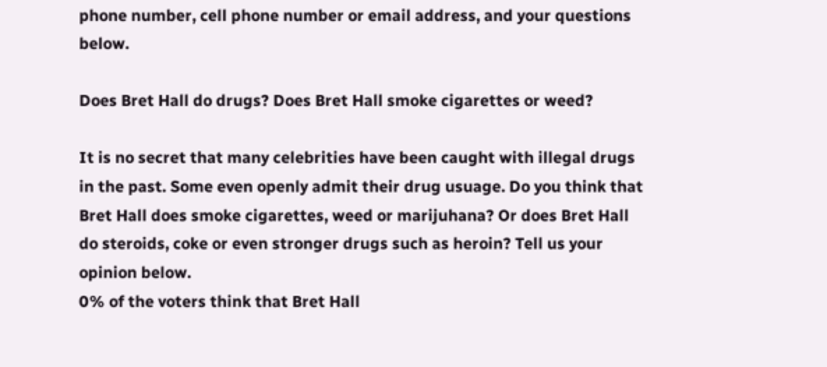phone number, cell phone number or email address, and your questions below.

Does Bret Hall do drugs? Does Bret Hall smoke cigarettes or weed?

It is no secret that many celebrities have been caught with illegal drugs in the past. Some even openly admit their drug usuage. Do you think that Bret Hall does smoke cigarettes, weed or marijuhana? Or does Bret Hall do steroids, coke or even stronger drugs such as heroin? Tell us your opinion below.
0% of the voters think that Bret Hall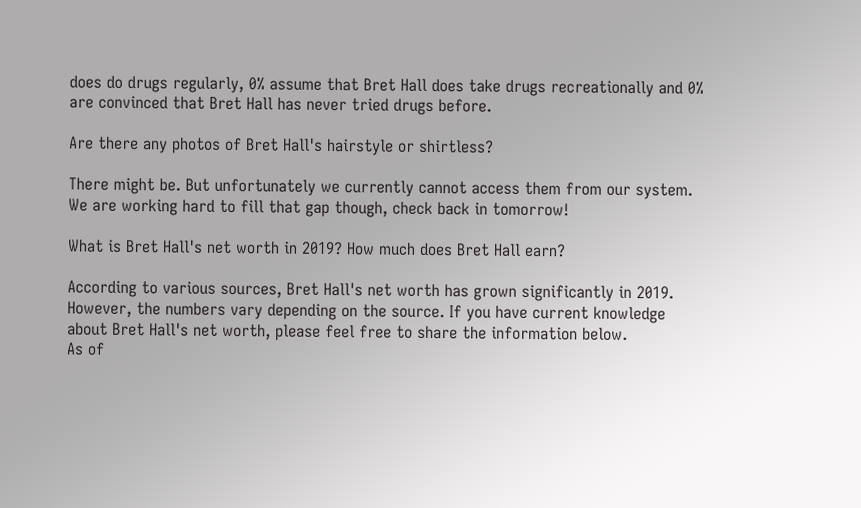does do drugs regularly, 0% assume that Bret Hall does take drugs recreationally and 0% are convinced that Bret Hall has never tried drugs before.

Are there any photos of Bret Hall's hairstyle or shirtless?

There might be. But unfortunately we currently cannot access them from our system. We are working hard to fill that gap though, check back in tomorrow!

What is Bret Hall's net worth in 2019? How much does Bret Hall earn?

According to various sources, Bret Hall's net worth has grown significantly in 2019. However, the numbers vary depending on the source. If you have current knowledge about Bret Hall's net worth, please feel free to share the information below.
As of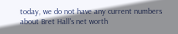today, we do not have any current numbers about Bret Hall's net worth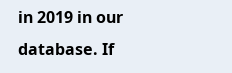in 2019 in our database. If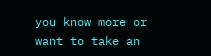you know more or want to take an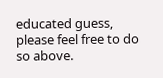educated guess, please feel free to do so above.